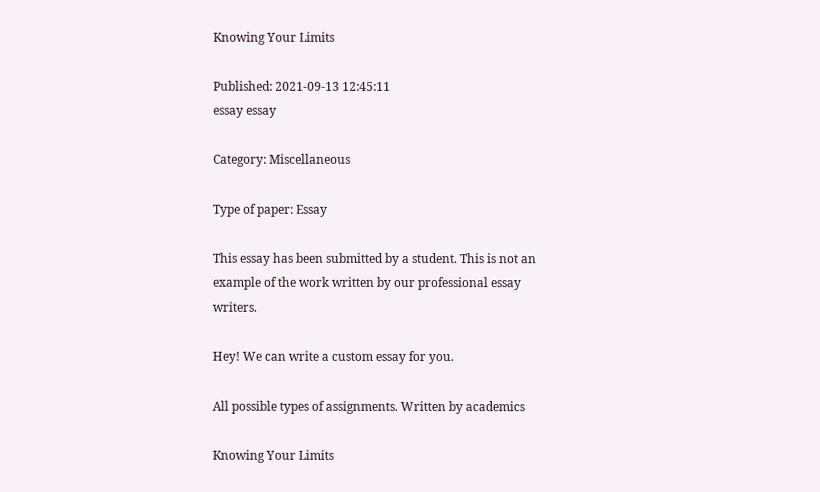Knowing Your Limits

Published: 2021-09-13 12:45:11
essay essay

Category: Miscellaneous

Type of paper: Essay

This essay has been submitted by a student. This is not an example of the work written by our professional essay writers.

Hey! We can write a custom essay for you.

All possible types of assignments. Written by academics

Knowing Your Limits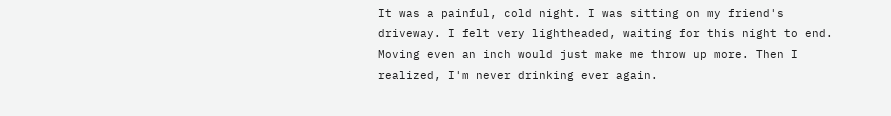It was a painful, cold night. I was sitting on my friend's driveway. I felt very lightheaded, waiting for this night to end. Moving even an inch would just make me throw up more. Then I realized, I'm never drinking ever again.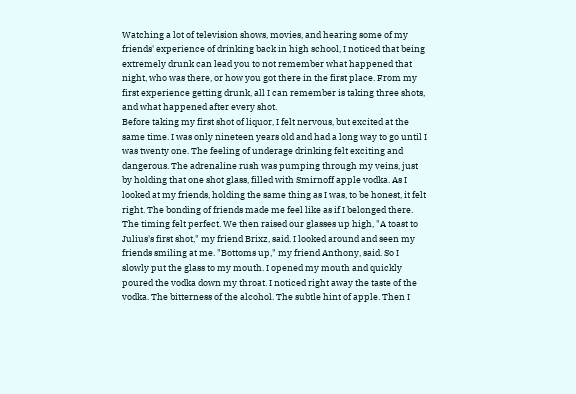Watching a lot of television shows, movies, and hearing some of my friends' experience of drinking back in high school, I noticed that being extremely drunk can lead you to not remember what happened that night, who was there, or how you got there in the first place. From my first experience getting drunk, all I can remember is taking three shots, and what happened after every shot.
Before taking my first shot of liquor, I felt nervous, but excited at the same time. I was only nineteen years old and had a long way to go until I was twenty one. The feeling of underage drinking felt exciting and dangerous. The adrenaline rush was pumping through my veins, just by holding that one shot glass, filled with Smirnoff apple vodka. As I looked at my friends, holding the same thing as I was, to be honest, it felt right. The bonding of friends made me feel like as if I belonged there. The timing felt perfect. We then raised our glasses up high, "A toast to Julius's first shot," my friend Brixz, said. I looked around and seen my friends smiling at me. "Bottoms up," my friend Anthony, said. So I slowly put the glass to my mouth. I opened my mouth and quickly poured the vodka down my throat. I noticed right away the taste of the vodka. The bitterness of the alcohol. The subtle hint of apple. Then I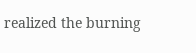realized the burning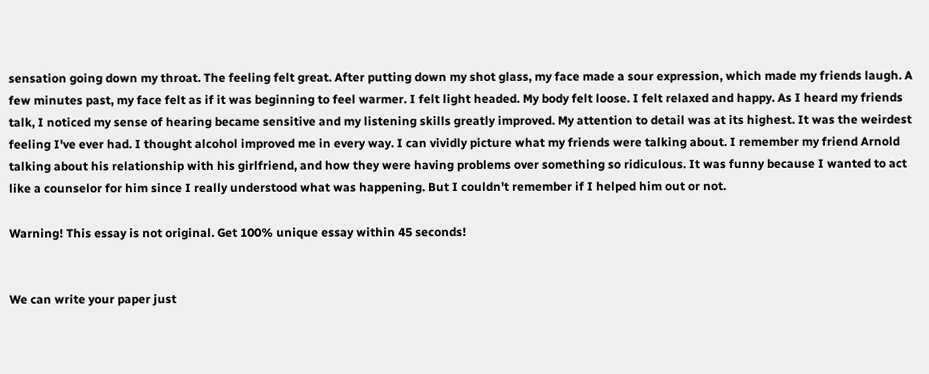sensation going down my throat. The feeling felt great. After putting down my shot glass, my face made a sour expression, which made my friends laugh. A few minutes past, my face felt as if it was beginning to feel warmer. I felt light headed. My body felt loose. I felt relaxed and happy. As I heard my friends talk, I noticed my sense of hearing became sensitive and my listening skills greatly improved. My attention to detail was at its highest. It was the weirdest feeling I've ever had. I thought alcohol improved me in every way. I can vividly picture what my friends were talking about. I remember my friend Arnold talking about his relationship with his girlfriend, and how they were having problems over something so ridiculous. It was funny because I wanted to act like a counselor for him since I really understood what was happening. But I couldn't remember if I helped him out or not.

Warning! This essay is not original. Get 100% unique essay within 45 seconds!


We can write your paper just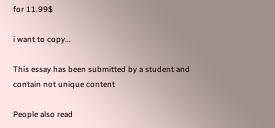for 11.99$

i want to copy...

This essay has been submitted by a student and contain not unique content

People also read